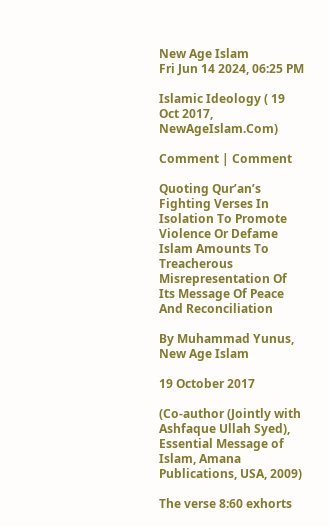New Age Islam
Fri Jun 14 2024, 06:25 PM

Islamic Ideology ( 19 Oct 2017, NewAgeIslam.Com)

Comment | Comment

Quoting Qur’an’s Fighting Verses In Isolation To Promote Violence Or Defame Islam Amounts To Treacherous Misrepresentation Of Its Message Of Peace And Reconciliation

By Muhammad Yunus, New Age Islam

19 October 2017

(Co-author (Jointly with Ashfaque Ullah Syed), Essential Message of Islam, Amana Publications, USA, 2009)

The verse 8:60 exhorts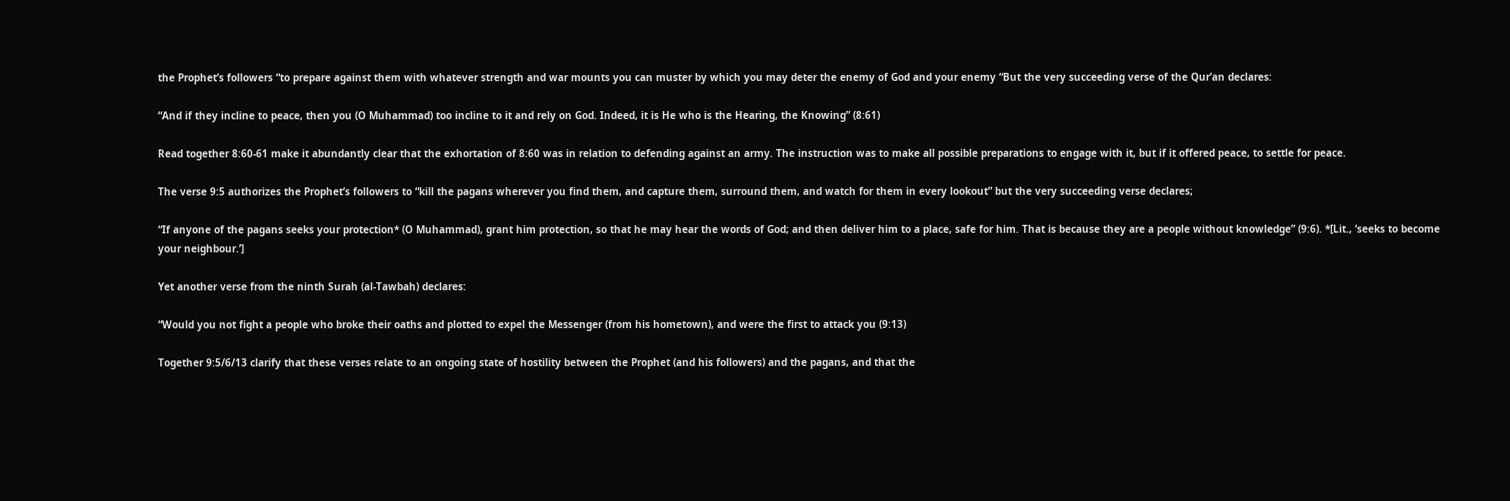the Prophet’s followers “to prepare against them with whatever strength and war mounts you can muster by which you may deter the enemy of God and your enemy “But the very succeeding verse of the Qur’an declares:

“And if they incline to peace, then you (O Muhammad) too incline to it and rely on God. Indeed, it is He who is the Hearing, the Knowing” (8:61)

Read together 8:60-61 make it abundantly clear that the exhortation of 8:60 was in relation to defending against an army. The instruction was to make all possible preparations to engage with it, but if it offered peace, to settle for peace.

The verse 9:5 authorizes the Prophet’s followers to “kill the pagans wherever you find them, and capture them, surround them, and watch for them in every lookout” but the very succeeding verse declares;

“If anyone of the pagans seeks your protection* (O Muhammad), grant him protection, so that he may hear the words of God; and then deliver him to a place, safe for him. That is because they are a people without knowledge” (9:6). *[Lit., ‘seeks to become your neighbour.’]

Yet another verse from the ninth Surah (al-Tawbah) declares:

“Would you not fight a people who broke their oaths and plotted to expel the Messenger (from his hometown), and were the first to attack you (9:13)

Together 9:5/6/13 clarify that these verses relate to an ongoing state of hostility between the Prophet (and his followers) and the pagans, and that the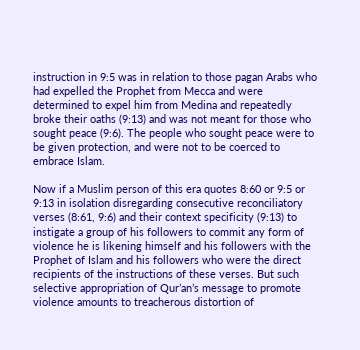instruction in 9:5 was in relation to those pagan Arabs who had expelled the Prophet from Mecca and were determined to expel him from Medina and repeatedly broke their oaths (9:13) and was not meant for those who sought peace (9:6). The people who sought peace were to be given protection, and were not to be coerced to embrace Islam.

Now if a Muslim person of this era quotes 8:60 or 9:5 or 9:13 in isolation disregarding consecutive reconciliatory verses (8:61, 9:6) and their context specificity (9:13) to instigate a group of his followers to commit any form of violence he is likening himself and his followers with the Prophet of Islam and his followers who were the direct recipients of the instructions of these verses. But such selective appropriation of Qur’an’s message to promote violence amounts to treacherous distortion of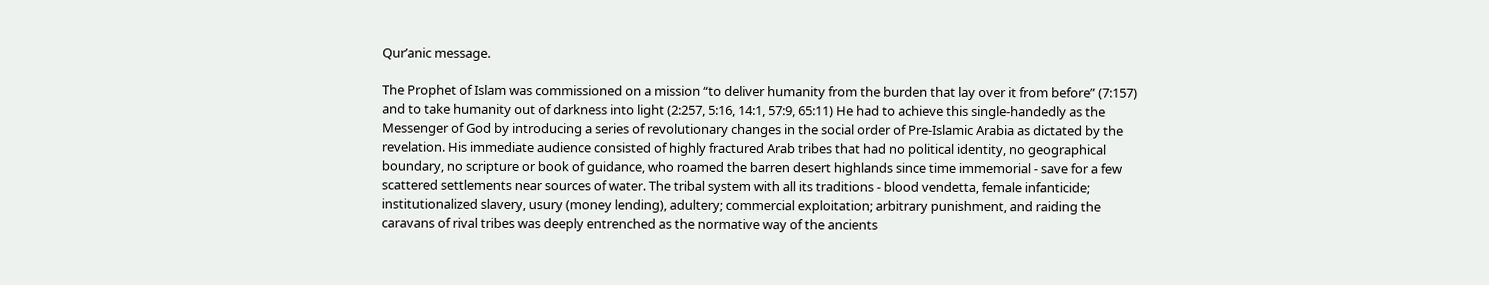Qur’anic message.

The Prophet of Islam was commissioned on a mission “to deliver humanity from the burden that lay over it from before” (7:157) and to take humanity out of darkness into light (2:257, 5:16, 14:1, 57:9, 65:11) He had to achieve this single-handedly as the Messenger of God by introducing a series of revolutionary changes in the social order of Pre-Islamic Arabia as dictated by the revelation. His immediate audience consisted of highly fractured Arab tribes that had no political identity, no geographical boundary, no scripture or book of guidance, who roamed the barren desert highlands since time immemorial - save for a few scattered settlements near sources of water. The tribal system with all its traditions - blood vendetta, female infanticide; institutionalized slavery, usury (money lending), adultery; commercial exploitation; arbitrary punishment, and raiding the caravans of rival tribes was deeply entrenched as the normative way of the ancients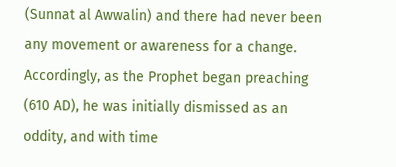(Sunnat al Awwalin) and there had never been any movement or awareness for a change. Accordingly, as the Prophet began preaching (610 AD), he was initially dismissed as an oddity, and with time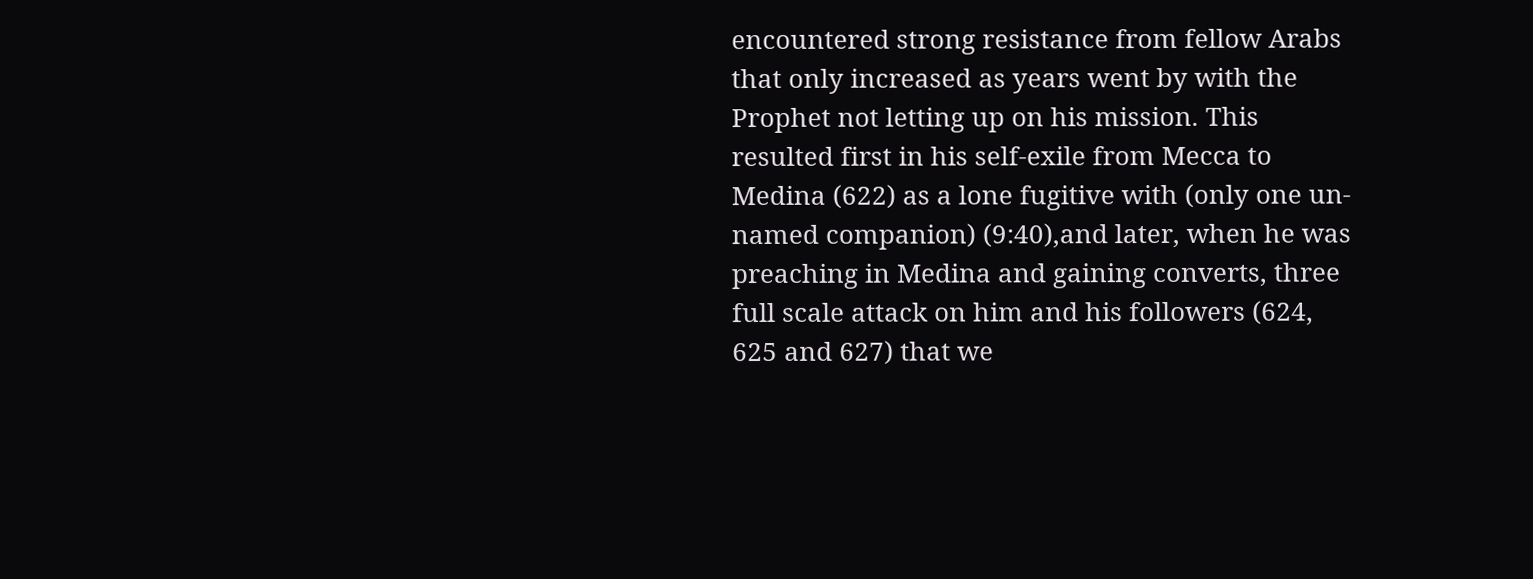encountered strong resistance from fellow Arabs that only increased as years went by with the Prophet not letting up on his mission. This resulted first in his self-exile from Mecca to Medina (622) as a lone fugitive with (only one un-named companion) (9:40),and later, when he was preaching in Medina and gaining converts, three full scale attack on him and his followers (624, 625 and 627) that we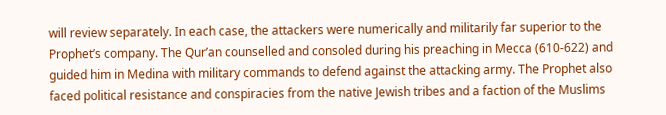will review separately. In each case, the attackers were numerically and militarily far superior to the Prophet’s company. The Qur’an counselled and consoled during his preaching in Mecca (610-622) and guided him in Medina with military commands to defend against the attacking army. The Prophet also faced political resistance and conspiracies from the native Jewish tribes and a faction of the Muslims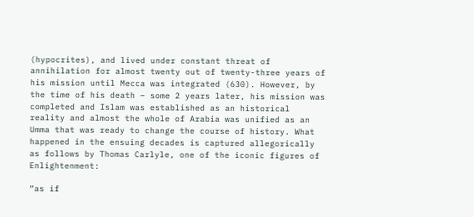(hypocrites), and lived under constant threat of annihilation for almost twenty out of twenty-three years of his mission until Mecca was integrated (630). However, by the time of his death – some 2 years later, his mission was completed and Islam was established as an historical reality and almost the whole of Arabia was unified as an Umma that was ready to change the course of history. What happened in the ensuing decades is captured allegorically as follows by Thomas Carlyle, one of the iconic figures of Enlightenment:

“as if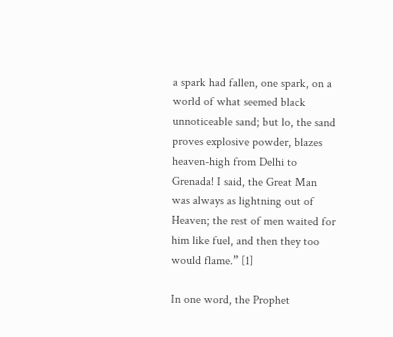a spark had fallen, one spark, on a world of what seemed black unnoticeable sand; but lo, the sand proves explosive powder, blazes heaven-high from Delhi to Grenada! I said, the Great Man was always as lightning out of Heaven; the rest of men waited for him like fuel, and then they too would flame.” [1]

In one word, the Prophet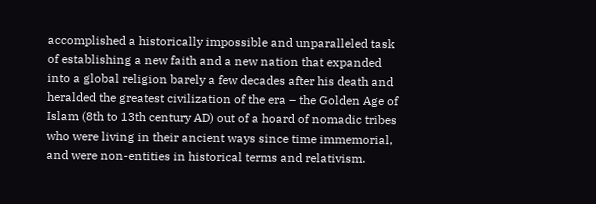accomplished a historically impossible and unparalleled task of establishing a new faith and a new nation that expanded into a global religion barely a few decades after his death and heralded the greatest civilization of the era – the Golden Age of Islam (8th to 13th century AD) out of a hoard of nomadic tribes who were living in their ancient ways since time immemorial, and were non-entities in historical terms and relativism.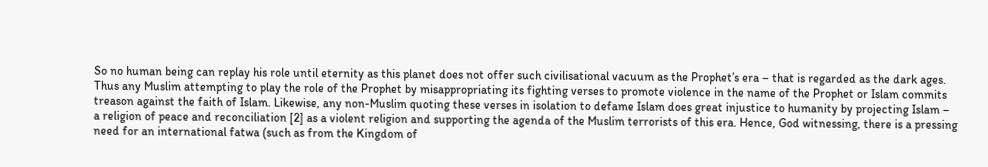So no human being can replay his role until eternity as this planet does not offer such civilisational vacuum as the Prophet’s era – that is regarded as the dark ages. Thus any Muslim attempting to play the role of the Prophet by misappropriating its fighting verses to promote violence in the name of the Prophet or Islam commits treason against the faith of Islam. Likewise, any non-Muslim quoting these verses in isolation to defame Islam does great injustice to humanity by projecting Islam – a religion of peace and reconciliation [2] as a violent religion and supporting the agenda of the Muslim terrorists of this era. Hence, God witnessing, there is a pressing need for an international fatwa (such as from the Kingdom of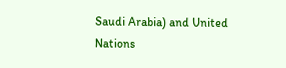Saudi Arabia) and United Nations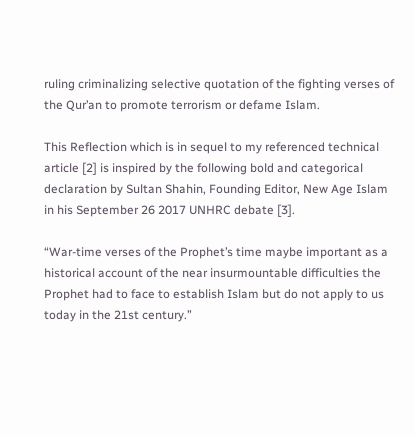ruling criminalizing selective quotation of the fighting verses of the Qur’an to promote terrorism or defame Islam.

This Reflection which is in sequel to my referenced technical article [2] is inspired by the following bold and categorical declaration by Sultan Shahin, Founding Editor, New Age Islam in his September 26 2017 UNHRC debate [3].

“War-time verses of the Prophet’s time maybe important as a historical account of the near insurmountable difficulties the Prophet had to face to establish Islam but do not apply to us today in the 21st century.”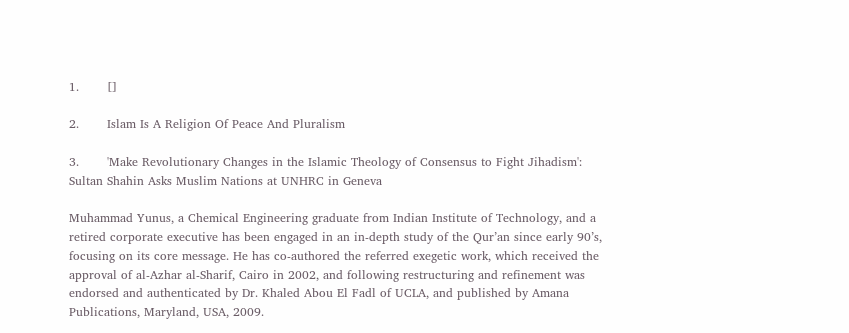1.       []

2.       Islam Is A Religion Of Peace And Pluralism

3.       'Make Revolutionary Changes in the Islamic Theology of Consensus to Fight Jihadism': Sultan Shahin Asks Muslim Nations at UNHRC in Geneva

Muhammad Yunus, a Chemical Engineering graduate from Indian Institute of Technology, and a retired corporate executive has been engaged in an in-depth study of the Qur’an since early 90’s, focusing on its core message. He has co-authored the referred exegetic work, which received the approval of al-Azhar al-Sharif, Cairo in 2002, and following restructuring and refinement was endorsed and authenticated by Dr. Khaled Abou El Fadl of UCLA, and published by Amana Publications, Maryland, USA, 2009.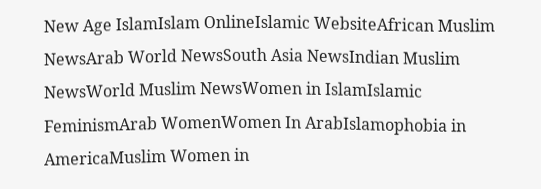New Age IslamIslam OnlineIslamic WebsiteAfrican Muslim NewsArab World NewsSouth Asia NewsIndian Muslim NewsWorld Muslim NewsWomen in IslamIslamic FeminismArab WomenWomen In ArabIslamophobia in AmericaMuslim Women in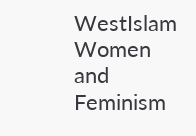WestIslam Women and Feminism